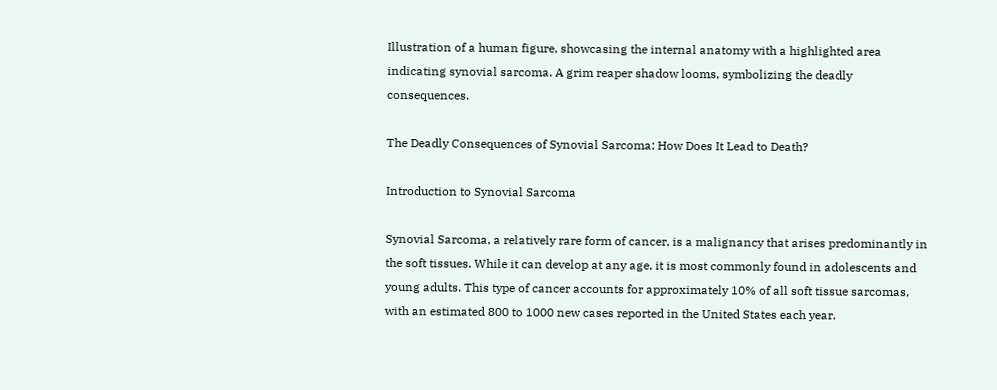Illustration of a human figure, showcasing the internal anatomy with a highlighted area indicating synovial sarcoma. A grim reaper shadow looms, symbolizing the deadly consequences.

The Deadly Consequences of Synovial Sarcoma: How Does It Lead to Death?

Introduction to Synovial Sarcoma

Synovial Sarcoma, a relatively rare form of cancer, is a malignancy that arises predominantly in the soft tissues. While it can develop at any age, it is most commonly found in adolescents and young adults. This type of cancer accounts for approximately 10% of all soft tissue sarcomas, with an estimated 800 to 1000 new cases reported in the United States each year.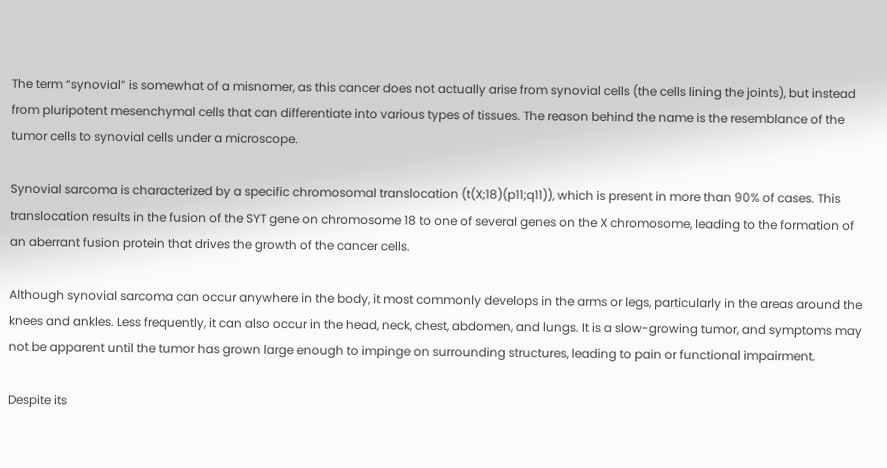The term “synovial” is somewhat of a misnomer, as this cancer does not actually arise from synovial cells (the cells lining the joints), but instead from pluripotent mesenchymal cells that can differentiate into various types of tissues. The reason behind the name is the resemblance of the tumor cells to synovial cells under a microscope.

Synovial sarcoma is characterized by a specific chromosomal translocation (t(X;18)(p11;q11)), which is present in more than 90% of cases. This translocation results in the fusion of the SYT gene on chromosome 18 to one of several genes on the X chromosome, leading to the formation of an aberrant fusion protein that drives the growth of the cancer cells.

Although synovial sarcoma can occur anywhere in the body, it most commonly develops in the arms or legs, particularly in the areas around the knees and ankles. Less frequently, it can also occur in the head, neck, chest, abdomen, and lungs. It is a slow-growing tumor, and symptoms may not be apparent until the tumor has grown large enough to impinge on surrounding structures, leading to pain or functional impairment.

Despite its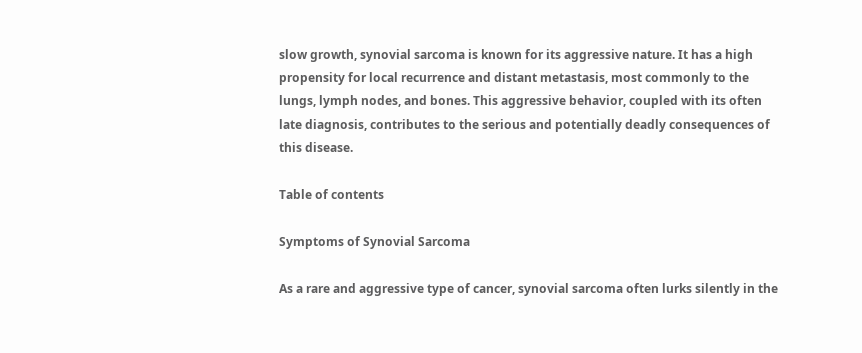slow growth, synovial sarcoma is known for its aggressive nature. It has a high propensity for local recurrence and distant metastasis, most commonly to the lungs, lymph nodes, and bones. This aggressive behavior, coupled with its often late diagnosis, contributes to the serious and potentially deadly consequences of this disease.

Table of contents

Symptoms of Synovial Sarcoma

As a rare and aggressive type of cancer, synovial sarcoma often lurks silently in the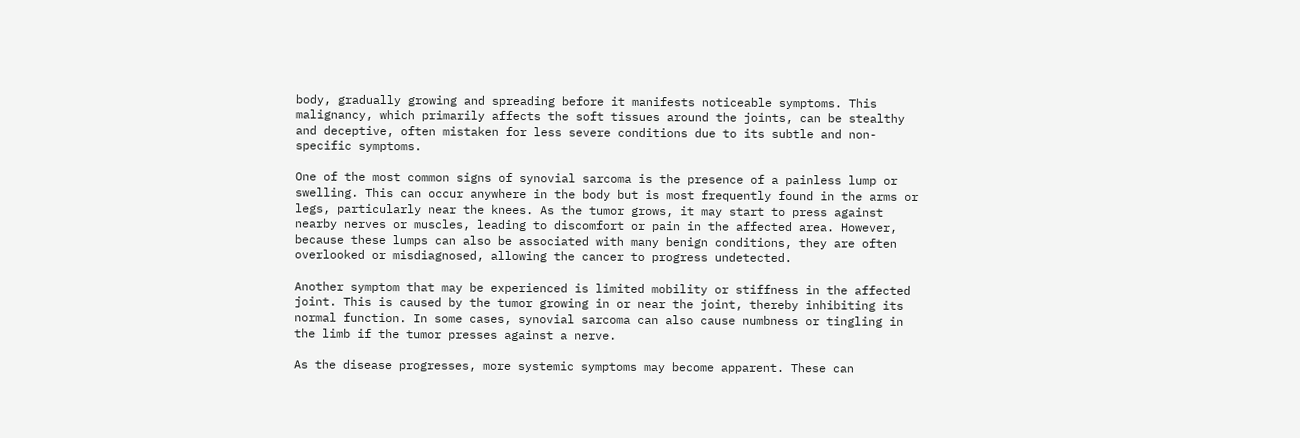body, gradually growing and spreading before it manifests noticeable symptoms. This malignancy, which primarily affects the soft tissues around the joints, can be stealthy and deceptive, often mistaken for less severe conditions due to its subtle and non-specific symptoms.

One of the most common signs of synovial sarcoma is the presence of a painless lump or swelling. This can occur anywhere in the body but is most frequently found in the arms or legs, particularly near the knees. As the tumor grows, it may start to press against nearby nerves or muscles, leading to discomfort or pain in the affected area. However, because these lumps can also be associated with many benign conditions, they are often overlooked or misdiagnosed, allowing the cancer to progress undetected.

Another symptom that may be experienced is limited mobility or stiffness in the affected joint. This is caused by the tumor growing in or near the joint, thereby inhibiting its normal function. In some cases, synovial sarcoma can also cause numbness or tingling in the limb if the tumor presses against a nerve.

As the disease progresses, more systemic symptoms may become apparent. These can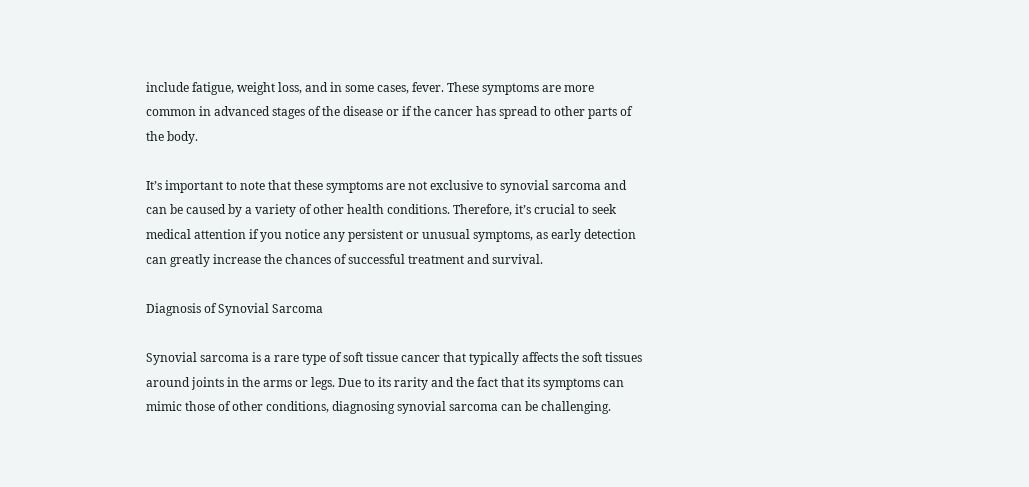include fatigue, weight loss, and in some cases, fever. These symptoms are more common in advanced stages of the disease or if the cancer has spread to other parts of the body.

It’s important to note that these symptoms are not exclusive to synovial sarcoma and can be caused by a variety of other health conditions. Therefore, it’s crucial to seek medical attention if you notice any persistent or unusual symptoms, as early detection can greatly increase the chances of successful treatment and survival.

Diagnosis of Synovial Sarcoma

Synovial sarcoma is a rare type of soft tissue cancer that typically affects the soft tissues around joints in the arms or legs. Due to its rarity and the fact that its symptoms can mimic those of other conditions, diagnosing synovial sarcoma can be challenging.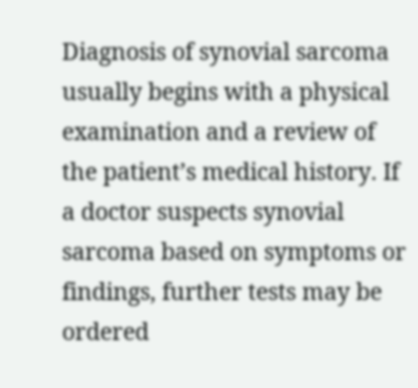Diagnosis of synovial sarcoma usually begins with a physical examination and a review of the patient’s medical history. If a doctor suspects synovial sarcoma based on symptoms or findings, further tests may be ordered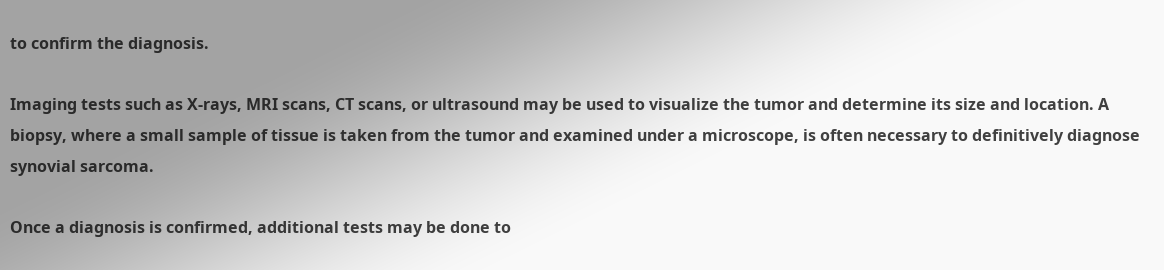to confirm the diagnosis.

Imaging tests such as X-rays, MRI scans, CT scans, or ultrasound may be used to visualize the tumor and determine its size and location. A biopsy, where a small sample of tissue is taken from the tumor and examined under a microscope, is often necessary to definitively diagnose synovial sarcoma.

Once a diagnosis is confirmed, additional tests may be done to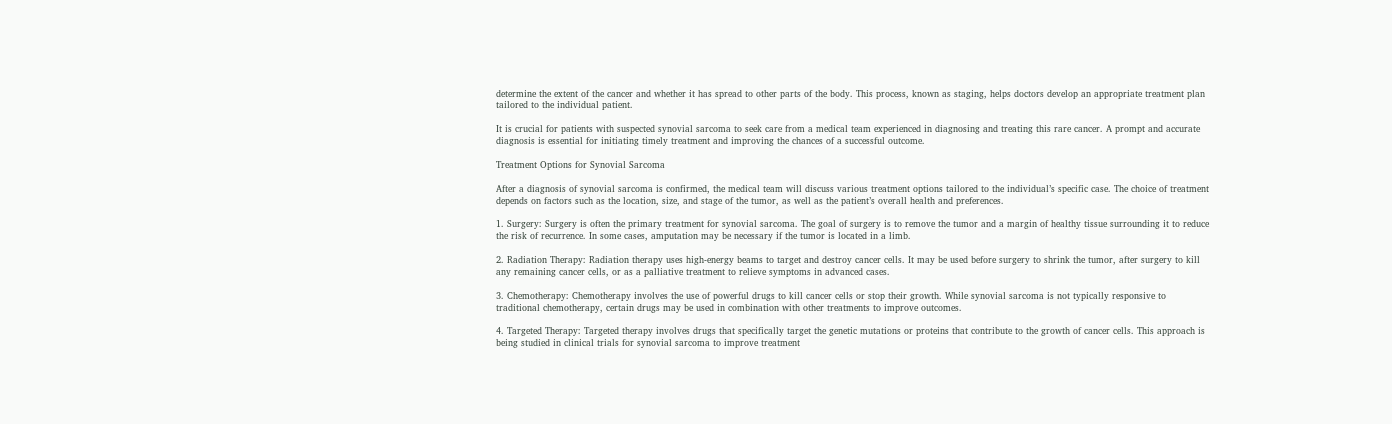determine the extent of the cancer and whether it has spread to other parts of the body. This process, known as staging, helps doctors develop an appropriate treatment plan tailored to the individual patient.

It is crucial for patients with suspected synovial sarcoma to seek care from a medical team experienced in diagnosing and treating this rare cancer. A prompt and accurate diagnosis is essential for initiating timely treatment and improving the chances of a successful outcome.

Treatment Options for Synovial Sarcoma

After a diagnosis of synovial sarcoma is confirmed, the medical team will discuss various treatment options tailored to the individual’s specific case. The choice of treatment depends on factors such as the location, size, and stage of the tumor, as well as the patient’s overall health and preferences.

1. Surgery: Surgery is often the primary treatment for synovial sarcoma. The goal of surgery is to remove the tumor and a margin of healthy tissue surrounding it to reduce the risk of recurrence. In some cases, amputation may be necessary if the tumor is located in a limb.

2. Radiation Therapy: Radiation therapy uses high-energy beams to target and destroy cancer cells. It may be used before surgery to shrink the tumor, after surgery to kill any remaining cancer cells, or as a palliative treatment to relieve symptoms in advanced cases.

3. Chemotherapy: Chemotherapy involves the use of powerful drugs to kill cancer cells or stop their growth. While synovial sarcoma is not typically responsive to traditional chemotherapy, certain drugs may be used in combination with other treatments to improve outcomes.

4. Targeted Therapy: Targeted therapy involves drugs that specifically target the genetic mutations or proteins that contribute to the growth of cancer cells. This approach is being studied in clinical trials for synovial sarcoma to improve treatment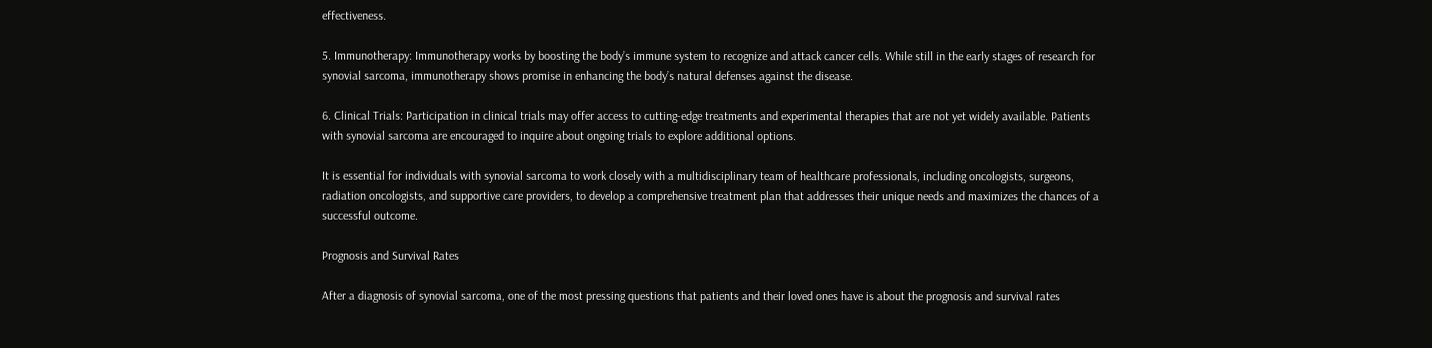effectiveness.

5. Immunotherapy: Immunotherapy works by boosting the body’s immune system to recognize and attack cancer cells. While still in the early stages of research for synovial sarcoma, immunotherapy shows promise in enhancing the body’s natural defenses against the disease.

6. Clinical Trials: Participation in clinical trials may offer access to cutting-edge treatments and experimental therapies that are not yet widely available. Patients with synovial sarcoma are encouraged to inquire about ongoing trials to explore additional options.

It is essential for individuals with synovial sarcoma to work closely with a multidisciplinary team of healthcare professionals, including oncologists, surgeons, radiation oncologists, and supportive care providers, to develop a comprehensive treatment plan that addresses their unique needs and maximizes the chances of a successful outcome.

Prognosis and Survival Rates

After a diagnosis of synovial sarcoma, one of the most pressing questions that patients and their loved ones have is about the prognosis and survival rates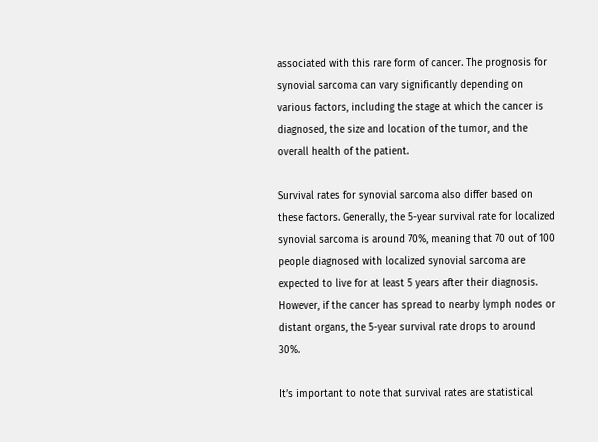associated with this rare form of cancer. The prognosis for synovial sarcoma can vary significantly depending on various factors, including the stage at which the cancer is diagnosed, the size and location of the tumor, and the overall health of the patient.

Survival rates for synovial sarcoma also differ based on these factors. Generally, the 5-year survival rate for localized synovial sarcoma is around 70%, meaning that 70 out of 100 people diagnosed with localized synovial sarcoma are expected to live for at least 5 years after their diagnosis. However, if the cancer has spread to nearby lymph nodes or distant organs, the 5-year survival rate drops to around 30%.

It’s important to note that survival rates are statistical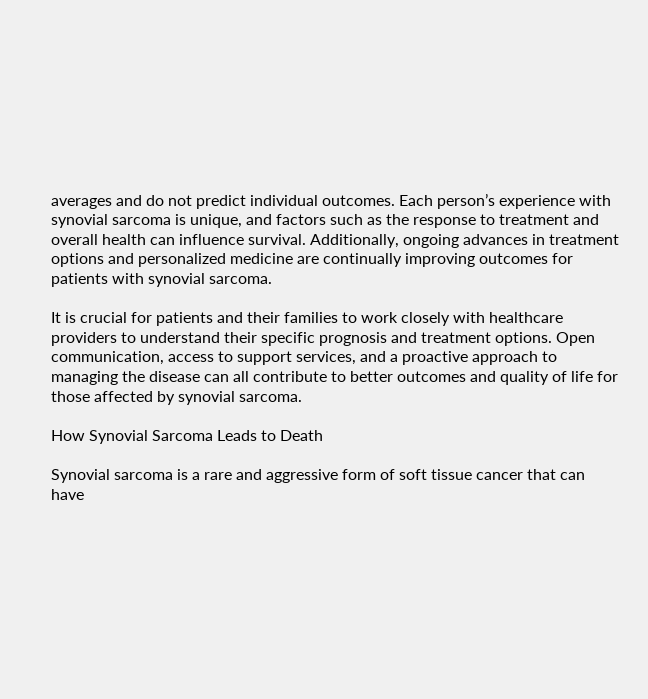averages and do not predict individual outcomes. Each person’s experience with synovial sarcoma is unique, and factors such as the response to treatment and overall health can influence survival. Additionally, ongoing advances in treatment options and personalized medicine are continually improving outcomes for patients with synovial sarcoma.

It is crucial for patients and their families to work closely with healthcare providers to understand their specific prognosis and treatment options. Open communication, access to support services, and a proactive approach to managing the disease can all contribute to better outcomes and quality of life for those affected by synovial sarcoma.

How Synovial Sarcoma Leads to Death

Synovial sarcoma is a rare and aggressive form of soft tissue cancer that can have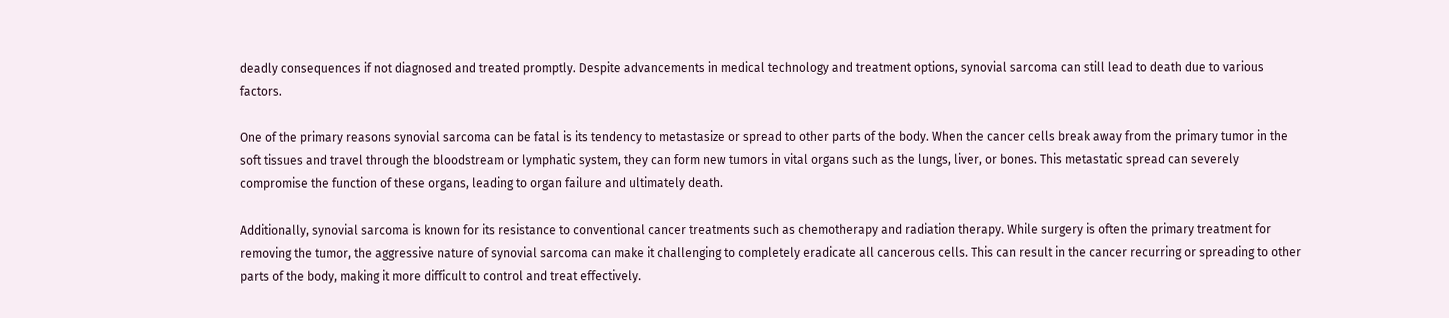deadly consequences if not diagnosed and treated promptly. Despite advancements in medical technology and treatment options, synovial sarcoma can still lead to death due to various factors.

One of the primary reasons synovial sarcoma can be fatal is its tendency to metastasize or spread to other parts of the body. When the cancer cells break away from the primary tumor in the soft tissues and travel through the bloodstream or lymphatic system, they can form new tumors in vital organs such as the lungs, liver, or bones. This metastatic spread can severely compromise the function of these organs, leading to organ failure and ultimately death.

Additionally, synovial sarcoma is known for its resistance to conventional cancer treatments such as chemotherapy and radiation therapy. While surgery is often the primary treatment for removing the tumor, the aggressive nature of synovial sarcoma can make it challenging to completely eradicate all cancerous cells. This can result in the cancer recurring or spreading to other parts of the body, making it more difficult to control and treat effectively.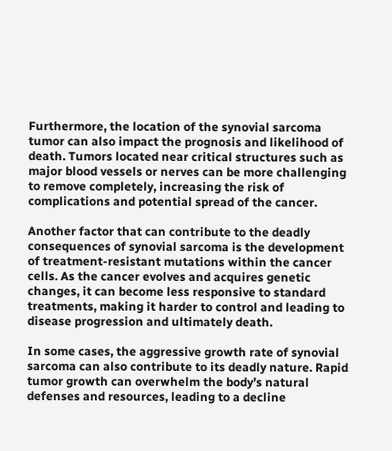Furthermore, the location of the synovial sarcoma tumor can also impact the prognosis and likelihood of death. Tumors located near critical structures such as major blood vessels or nerves can be more challenging to remove completely, increasing the risk of complications and potential spread of the cancer.

Another factor that can contribute to the deadly consequences of synovial sarcoma is the development of treatment-resistant mutations within the cancer cells. As the cancer evolves and acquires genetic changes, it can become less responsive to standard treatments, making it harder to control and leading to disease progression and ultimately death.

In some cases, the aggressive growth rate of synovial sarcoma can also contribute to its deadly nature. Rapid tumor growth can overwhelm the body’s natural defenses and resources, leading to a decline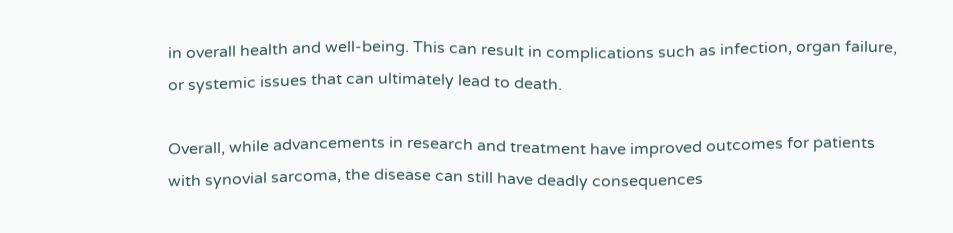in overall health and well-being. This can result in complications such as infection, organ failure, or systemic issues that can ultimately lead to death.

Overall, while advancements in research and treatment have improved outcomes for patients with synovial sarcoma, the disease can still have deadly consequences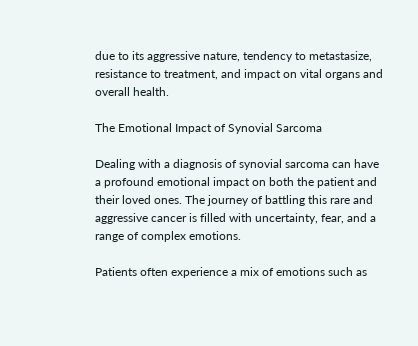due to its aggressive nature, tendency to metastasize, resistance to treatment, and impact on vital organs and overall health.

The Emotional Impact of Synovial Sarcoma

Dealing with a diagnosis of synovial sarcoma can have a profound emotional impact on both the patient and their loved ones. The journey of battling this rare and aggressive cancer is filled with uncertainty, fear, and a range of complex emotions.

Patients often experience a mix of emotions such as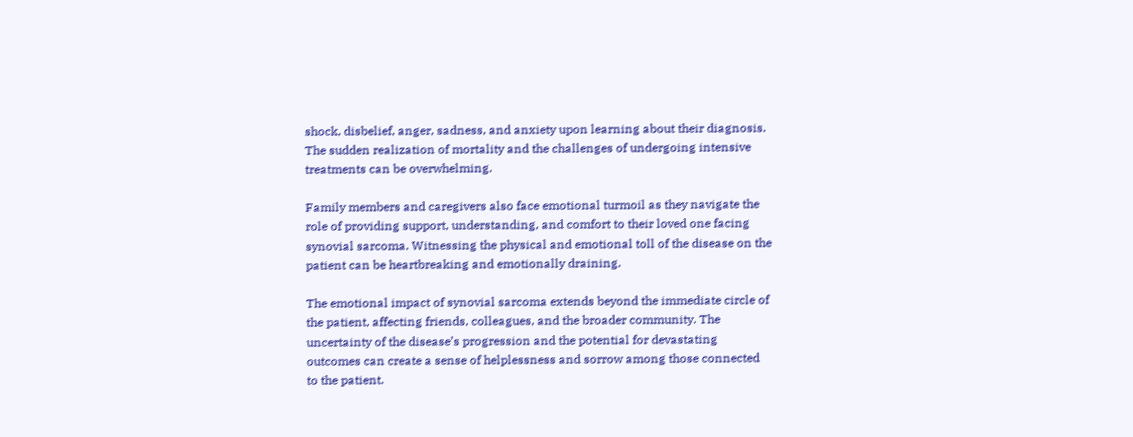shock, disbelief, anger, sadness, and anxiety upon learning about their diagnosis. The sudden realization of mortality and the challenges of undergoing intensive treatments can be overwhelming.

Family members and caregivers also face emotional turmoil as they navigate the role of providing support, understanding, and comfort to their loved one facing synovial sarcoma. Witnessing the physical and emotional toll of the disease on the patient can be heartbreaking and emotionally draining.

The emotional impact of synovial sarcoma extends beyond the immediate circle of the patient, affecting friends, colleagues, and the broader community. The uncertainty of the disease’s progression and the potential for devastating outcomes can create a sense of helplessness and sorrow among those connected to the patient.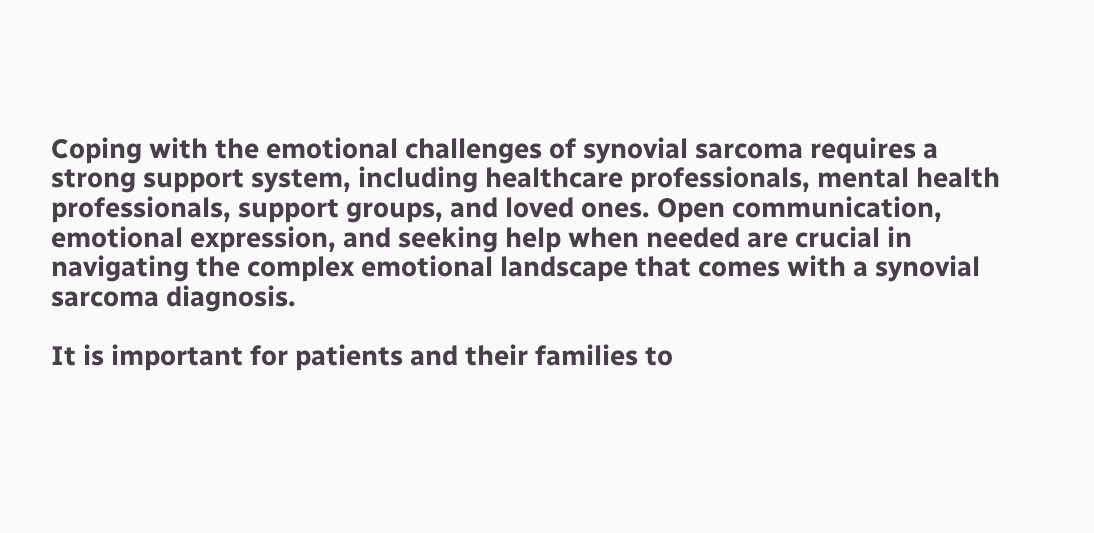Coping with the emotional challenges of synovial sarcoma requires a strong support system, including healthcare professionals, mental health professionals, support groups, and loved ones. Open communication, emotional expression, and seeking help when needed are crucial in navigating the complex emotional landscape that comes with a synovial sarcoma diagnosis.

It is important for patients and their families to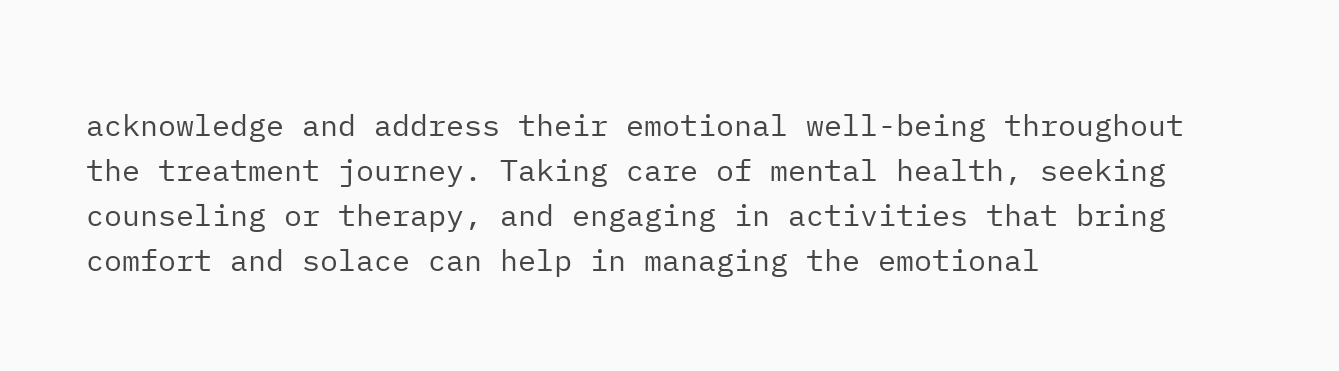acknowledge and address their emotional well-being throughout the treatment journey. Taking care of mental health, seeking counseling or therapy, and engaging in activities that bring comfort and solace can help in managing the emotional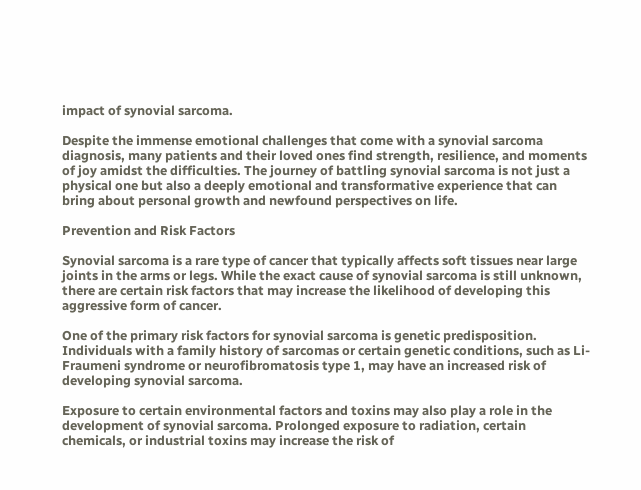impact of synovial sarcoma.

Despite the immense emotional challenges that come with a synovial sarcoma diagnosis, many patients and their loved ones find strength, resilience, and moments of joy amidst the difficulties. The journey of battling synovial sarcoma is not just a physical one but also a deeply emotional and transformative experience that can bring about personal growth and newfound perspectives on life.

Prevention and Risk Factors

Synovial sarcoma is a rare type of cancer that typically affects soft tissues near large joints in the arms or legs. While the exact cause of synovial sarcoma is still unknown, there are certain risk factors that may increase the likelihood of developing this aggressive form of cancer.

One of the primary risk factors for synovial sarcoma is genetic predisposition. Individuals with a family history of sarcomas or certain genetic conditions, such as Li-Fraumeni syndrome or neurofibromatosis type 1, may have an increased risk of developing synovial sarcoma.

Exposure to certain environmental factors and toxins may also play a role in the development of synovial sarcoma. Prolonged exposure to radiation, certain chemicals, or industrial toxins may increase the risk of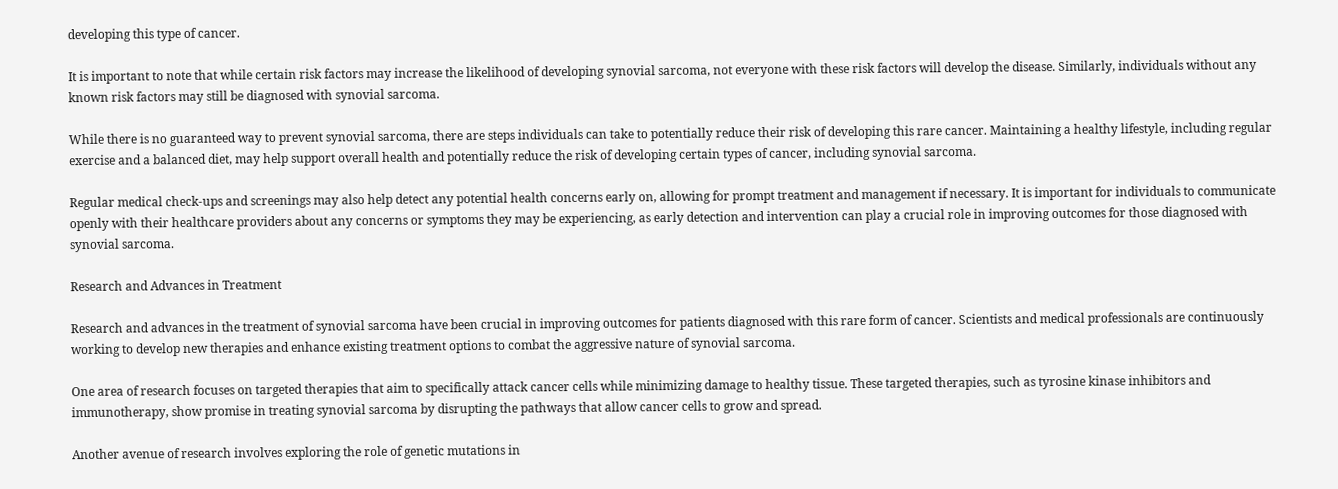developing this type of cancer.

It is important to note that while certain risk factors may increase the likelihood of developing synovial sarcoma, not everyone with these risk factors will develop the disease. Similarly, individuals without any known risk factors may still be diagnosed with synovial sarcoma.

While there is no guaranteed way to prevent synovial sarcoma, there are steps individuals can take to potentially reduce their risk of developing this rare cancer. Maintaining a healthy lifestyle, including regular exercise and a balanced diet, may help support overall health and potentially reduce the risk of developing certain types of cancer, including synovial sarcoma.

Regular medical check-ups and screenings may also help detect any potential health concerns early on, allowing for prompt treatment and management if necessary. It is important for individuals to communicate openly with their healthcare providers about any concerns or symptoms they may be experiencing, as early detection and intervention can play a crucial role in improving outcomes for those diagnosed with synovial sarcoma.

Research and Advances in Treatment

Research and advances in the treatment of synovial sarcoma have been crucial in improving outcomes for patients diagnosed with this rare form of cancer. Scientists and medical professionals are continuously working to develop new therapies and enhance existing treatment options to combat the aggressive nature of synovial sarcoma.

One area of research focuses on targeted therapies that aim to specifically attack cancer cells while minimizing damage to healthy tissue. These targeted therapies, such as tyrosine kinase inhibitors and immunotherapy, show promise in treating synovial sarcoma by disrupting the pathways that allow cancer cells to grow and spread.

Another avenue of research involves exploring the role of genetic mutations in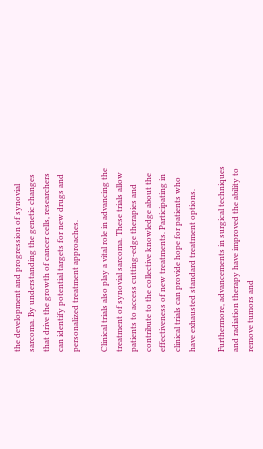the development and progression of synovial sarcoma. By understanding the genetic changes that drive the growth of cancer cells, researchers can identify potential targets for new drugs and personalized treatment approaches.

Clinical trials also play a vital role in advancing the treatment of synovial sarcoma. These trials allow patients to access cutting-edge therapies and contribute to the collective knowledge about the effectiveness of new treatments. Participating in clinical trials can provide hope for patients who have exhausted standard treatment options.

Furthermore, advancements in surgical techniques and radiation therapy have improved the ability to remove tumors and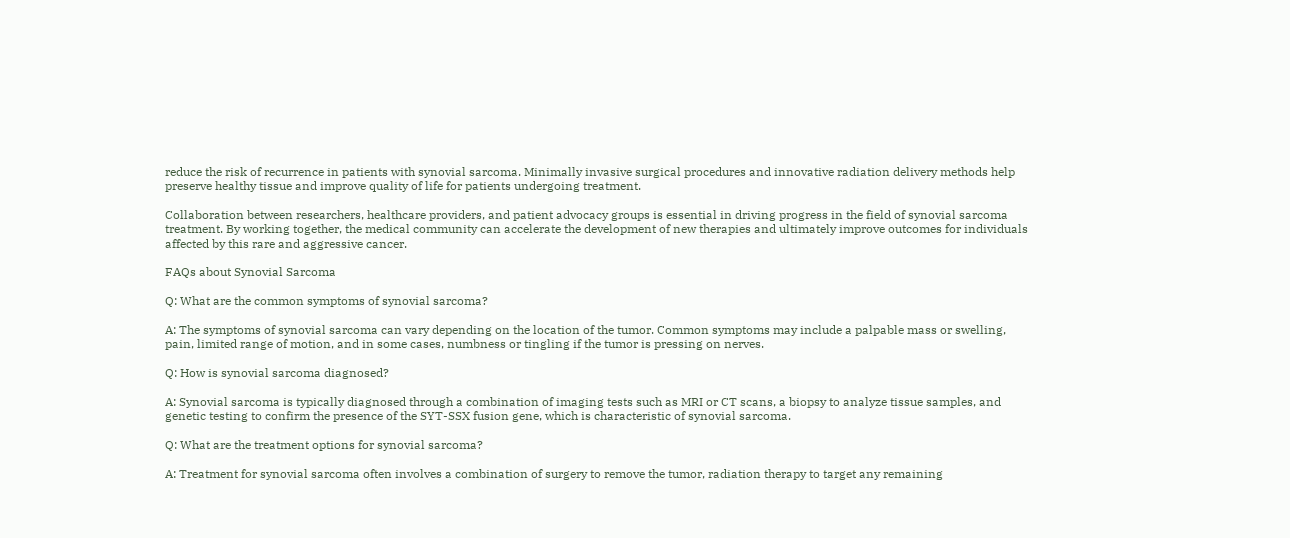reduce the risk of recurrence in patients with synovial sarcoma. Minimally invasive surgical procedures and innovative radiation delivery methods help preserve healthy tissue and improve quality of life for patients undergoing treatment.

Collaboration between researchers, healthcare providers, and patient advocacy groups is essential in driving progress in the field of synovial sarcoma treatment. By working together, the medical community can accelerate the development of new therapies and ultimately improve outcomes for individuals affected by this rare and aggressive cancer.

FAQs about Synovial Sarcoma

Q: What are the common symptoms of synovial sarcoma?

A: The symptoms of synovial sarcoma can vary depending on the location of the tumor. Common symptoms may include a palpable mass or swelling, pain, limited range of motion, and in some cases, numbness or tingling if the tumor is pressing on nerves.

Q: How is synovial sarcoma diagnosed?

A: Synovial sarcoma is typically diagnosed through a combination of imaging tests such as MRI or CT scans, a biopsy to analyze tissue samples, and genetic testing to confirm the presence of the SYT-SSX fusion gene, which is characteristic of synovial sarcoma.

Q: What are the treatment options for synovial sarcoma?

A: Treatment for synovial sarcoma often involves a combination of surgery to remove the tumor, radiation therapy to target any remaining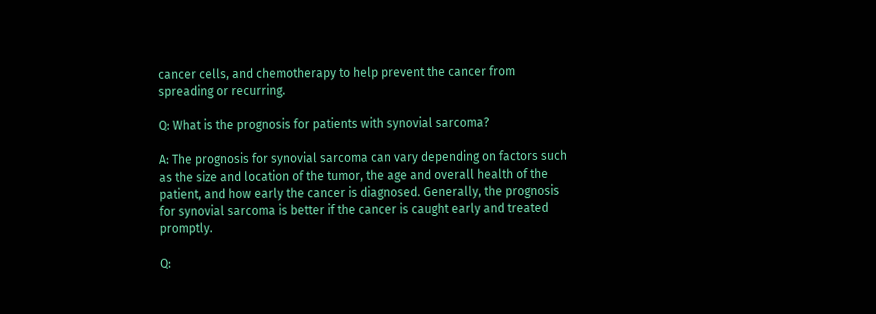cancer cells, and chemotherapy to help prevent the cancer from spreading or recurring.

Q: What is the prognosis for patients with synovial sarcoma?

A: The prognosis for synovial sarcoma can vary depending on factors such as the size and location of the tumor, the age and overall health of the patient, and how early the cancer is diagnosed. Generally, the prognosis for synovial sarcoma is better if the cancer is caught early and treated promptly.

Q: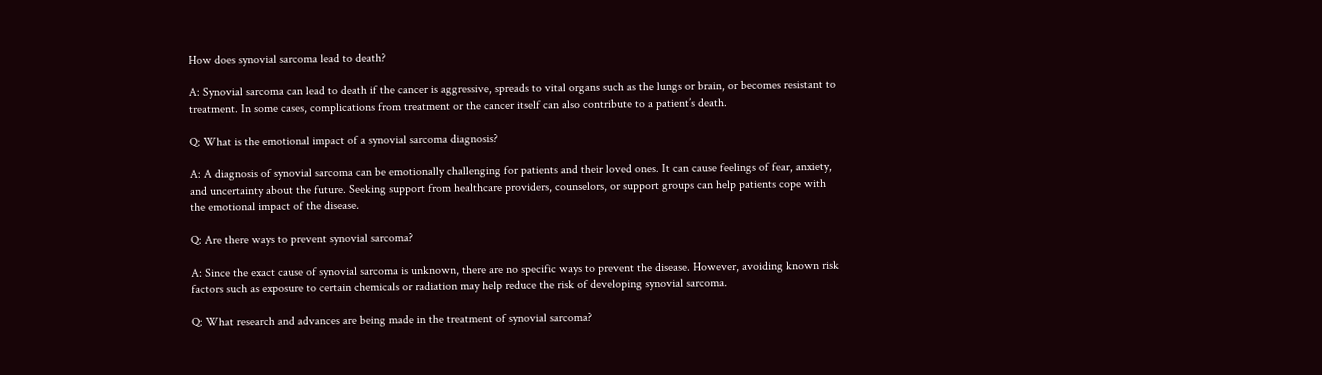How does synovial sarcoma lead to death?

A: Synovial sarcoma can lead to death if the cancer is aggressive, spreads to vital organs such as the lungs or brain, or becomes resistant to treatment. In some cases, complications from treatment or the cancer itself can also contribute to a patient’s death.

Q: What is the emotional impact of a synovial sarcoma diagnosis?

A: A diagnosis of synovial sarcoma can be emotionally challenging for patients and their loved ones. It can cause feelings of fear, anxiety, and uncertainty about the future. Seeking support from healthcare providers, counselors, or support groups can help patients cope with the emotional impact of the disease.

Q: Are there ways to prevent synovial sarcoma?

A: Since the exact cause of synovial sarcoma is unknown, there are no specific ways to prevent the disease. However, avoiding known risk factors such as exposure to certain chemicals or radiation may help reduce the risk of developing synovial sarcoma.

Q: What research and advances are being made in the treatment of synovial sarcoma?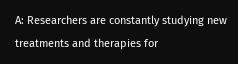A: Researchers are constantly studying new treatments and therapies for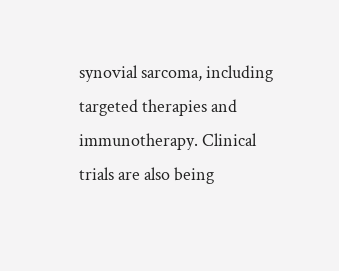synovial sarcoma, including targeted therapies and immunotherapy. Clinical trials are also being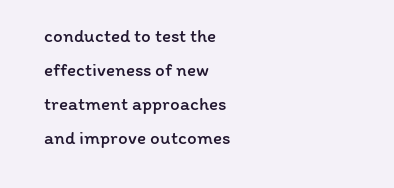conducted to test the effectiveness of new treatment approaches and improve outcomes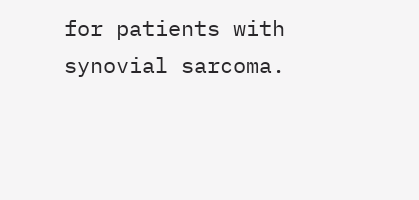for patients with synovial sarcoma.